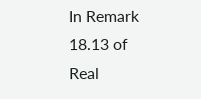In Remark 18.13 of Real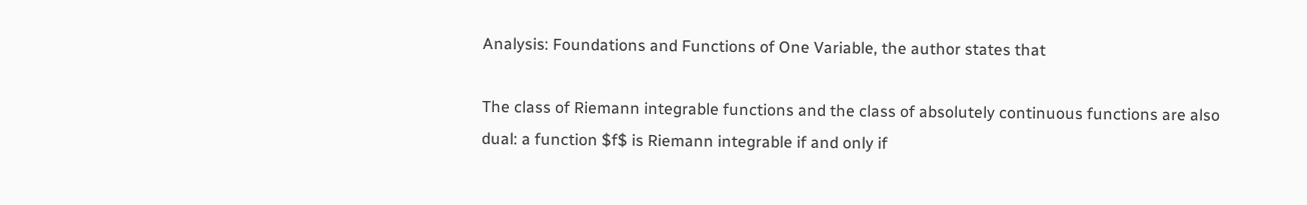Analysis: Foundations and Functions of One Variable, the author states that

The class of Riemann integrable functions and the class of absolutely continuous functions are also dual: a function $f$ is Riemann integrable if and only if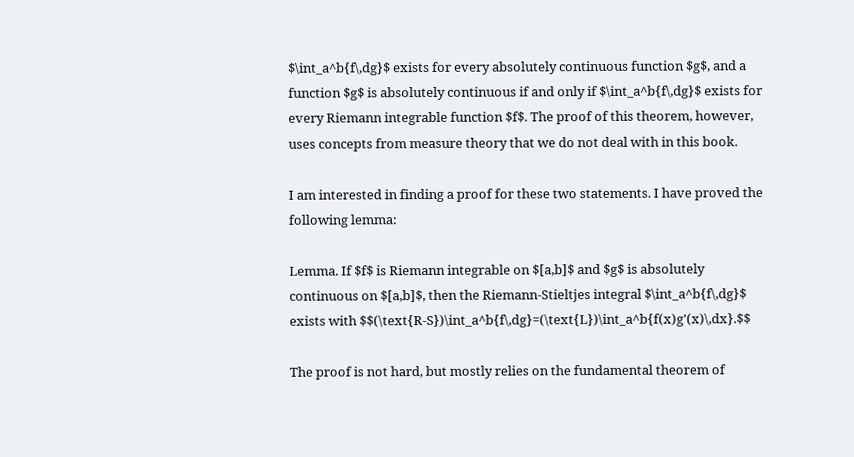$\int_a^b{f\,dg}$ exists for every absolutely continuous function $g$, and a function $g$ is absolutely continuous if and only if $\int_a^b{f\,dg}$ exists for every Riemann integrable function $f$. The proof of this theorem, however, uses concepts from measure theory that we do not deal with in this book.

I am interested in finding a proof for these two statements. I have proved the following lemma:

Lemma. If $f$ is Riemann integrable on $[a,b]$ and $g$ is absolutely continuous on $[a,b]$, then the Riemann-Stieltjes integral $\int_a^b{f\,dg}$ exists with $$(\text{R-S})\int_a^b{f\,dg}=(\text{L})\int_a^b{f(x)g'(x)\,dx}.$$

The proof is not hard, but mostly relies on the fundamental theorem of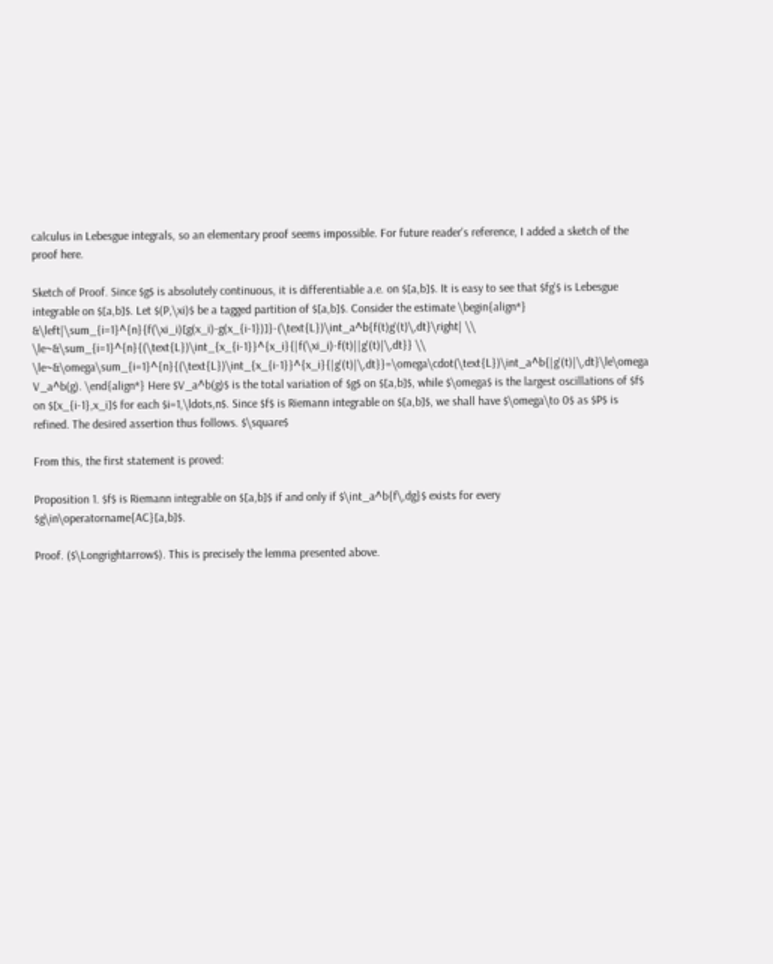calculus in Lebesgue integrals, so an elementary proof seems impossible. For future reader's reference, I added a sketch of the proof here.

Sketch of Proof. Since $g$ is absolutely continuous, it is differentiable a.e. on $[a,b]$. It is easy to see that $fg'$ is Lebesgue integrable on $[a,b]$. Let $(P,\xi)$ be a tagged partition of $[a,b]$. Consider the estimate \begin{align*} &\left|\sum_{i=1}^{n}{f(\xi_i)[g(x_i)-g(x_{i-1})]}-(\text{L})\int_a^b{f(t)g'(t)\,dt}\right| \\ \le~&\sum_{i=1}^{n}{(\text{L})\int_{x_{i-1}}^{x_i}{|f(\xi_i)-f(t)||g'(t)|\,dt}} \\ \le~&\omega\sum_{i=1}^{n}{(\text{L})\int_{x_{i-1}}^{x_i}{|g'(t)|\,dt}}=\omega\cdot(\text{L})\int_a^b{|g'(t)|\,dt}\le\omega V_a^b(g). \end{align*} Here $V_a^b(g)$ is the total variation of $g$ on $[a,b]$, while $\omega$ is the largest oscillations of $f$ on $[x_{i-1},x_i]$ for each $i=1,\ldots,n$. Since $f$ is Riemann integrable on $[a,b]$, we shall have $\omega\to 0$ as $P$ is refined. The desired assertion thus follows. $\square$

From this, the first statement is proved:

Proposition 1. $f$ is Riemann integrable on $[a,b]$ if and only if $\int_a^b{f\,dg}$ exists for every $g\in\operatorname{AC}[a,b]$.

Proof. ($\Longrightarrow$). This is precisely the lemma presented above.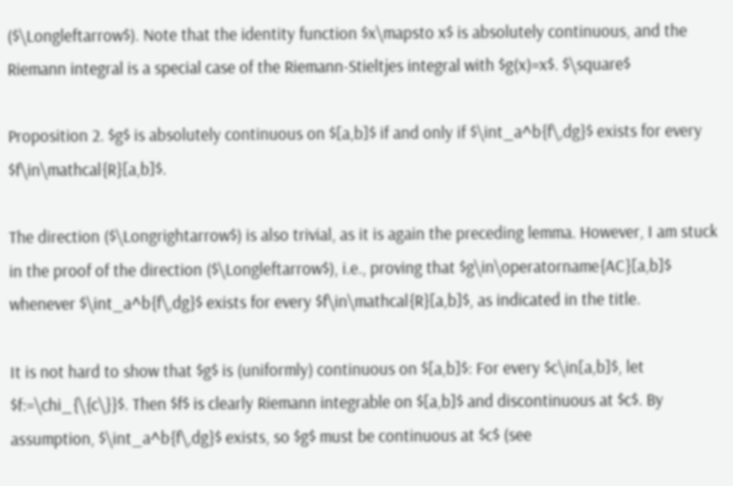($\Longleftarrow$). Note that the identity function $x\mapsto x$ is absolutely continuous, and the Riemann integral is a special case of the Riemann-Stieltjes integral with $g(x)=x$. $\square$

Proposition 2. $g$ is absolutely continuous on $[a,b]$ if and only if $\int_a^b{f\,dg}$ exists for every $f\in\mathcal{R}[a,b]$.

The direction ($\Longrightarrow$) is also trivial, as it is again the preceding lemma. However, I am stuck in the proof of the direction ($\Longleftarrow$), i.e., proving that $g\in\operatorname{AC}[a,b]$ whenever $\int_a^b{f\,dg}$ exists for every $f\in\mathcal{R}[a,b]$, as indicated in the title.

It is not hard to show that $g$ is (uniformly) continuous on $[a,b]$: For every $c\in[a,b]$, let $f:=\chi_{\{c\}}$. Then $f$ is clearly Riemann integrable on $[a,b]$ and discontinuous at $c$. By assumption, $\int_a^b{f\,dg}$ exists, so $g$ must be continuous at $c$ (see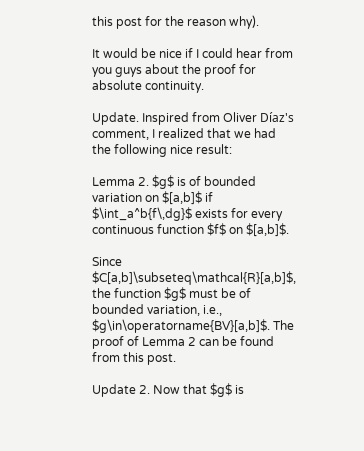this post for the reason why).

It would be nice if I could hear from you guys about the proof for absolute continuity.

Update. Inspired from Oliver Díaz's comment, I realized that we had the following nice result:

Lemma 2. $g$ is of bounded variation on $[a,b]$ if $\int_a^b{f\,dg}$ exists for every continuous function $f$ on $[a,b]$.

Since $C[a,b]\subseteq\mathcal{R}[a,b]$, the function $g$ must be of bounded variation, i.e., $g\in\operatorname{BV}[a,b]$. The proof of Lemma 2 can be found from this post.

Update 2. Now that $g$ is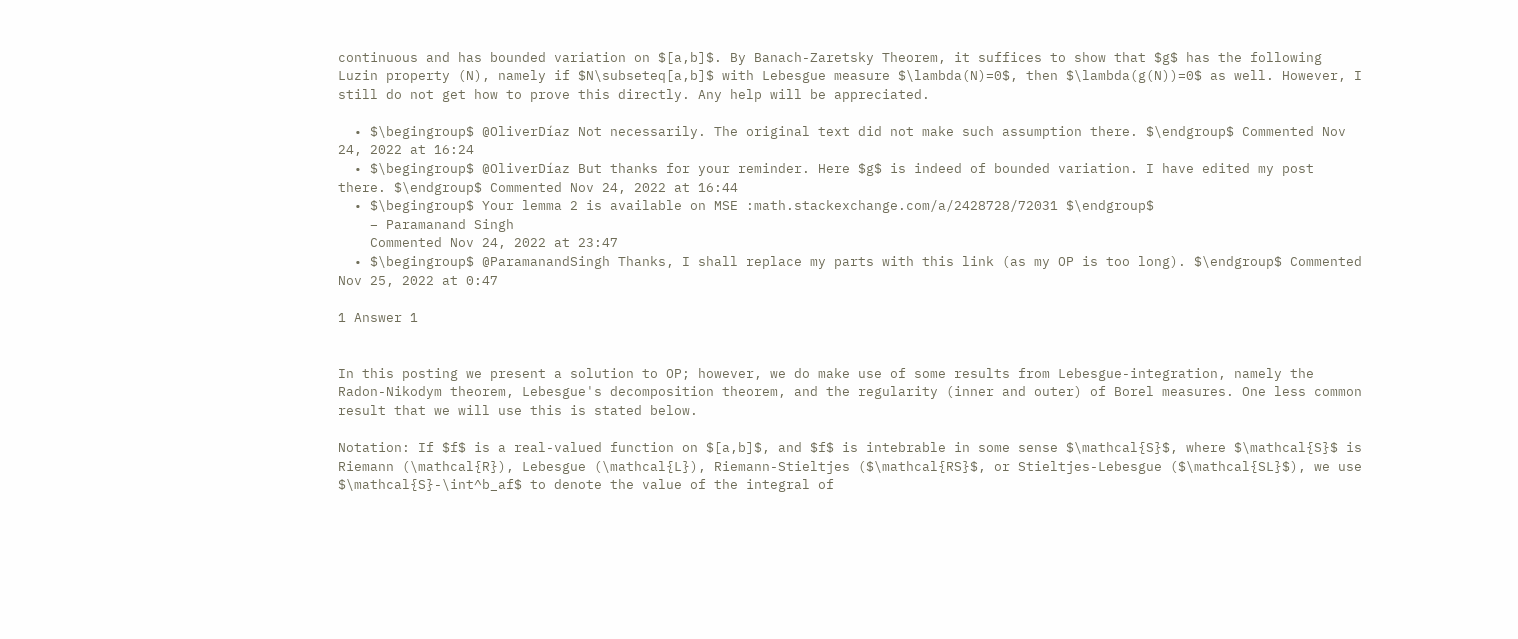continuous and has bounded variation on $[a,b]$. By Banach-Zaretsky Theorem, it suffices to show that $g$ has the following Luzin property (N), namely if $N\subseteq[a,b]$ with Lebesgue measure $\lambda(N)=0$, then $\lambda(g(N))=0$ as well. However, I still do not get how to prove this directly. Any help will be appreciated.

  • $\begingroup$ @OliverDíaz Not necessarily. The original text did not make such assumption there. $\endgroup$ Commented Nov 24, 2022 at 16:24
  • $\begingroup$ @OliverDíaz But thanks for your reminder. Here $g$ is indeed of bounded variation. I have edited my post there. $\endgroup$ Commented Nov 24, 2022 at 16:44
  • $\begingroup$ Your lemma 2 is available on MSE :math.stackexchange.com/a/2428728/72031 $\endgroup$
    – Paramanand Singh
    Commented Nov 24, 2022 at 23:47
  • $\begingroup$ @ParamanandSingh Thanks, I shall replace my parts with this link (as my OP is too long). $\endgroup$ Commented Nov 25, 2022 at 0:47

1 Answer 1


In this posting we present a solution to OP; however, we do make use of some results from Lebesgue-integration, namely the Radon-Nikodym theorem, Lebesgue's decomposition theorem, and the regularity (inner and outer) of Borel measures. One less common result that we will use this is stated below.

Notation: If $f$ is a real-valued function on $[a,b]$, and $f$ is intebrable in some sense $\mathcal{S}$, where $\mathcal{S}$ is Riemann (\mathcal{R}), Lebesgue (\mathcal{L}), Riemann-Stieltjes ($\mathcal{RS}$, or Stieltjes-Lebesgue ($\mathcal{SL}$), we use $\mathcal{S}-\int^b_af$ to denote the value of the integral of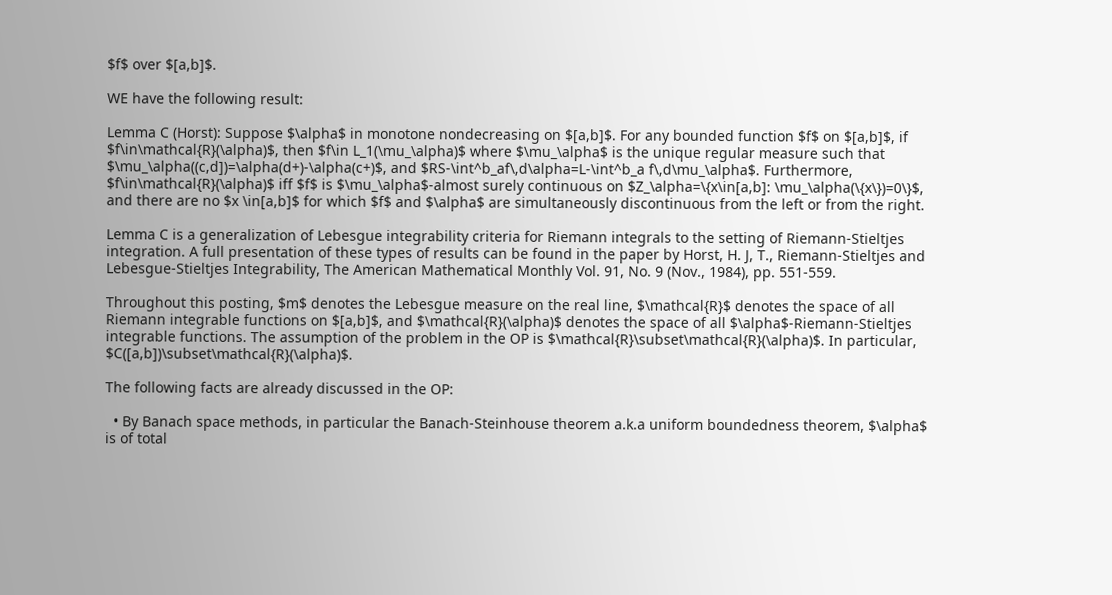$f$ over $[a,b]$.

WE have the following result:

Lemma C (Horst): Suppose $\alpha$ in monotone nondecreasing on $[a,b]$. For any bounded function $f$ on $[a,b]$, if $f\in\mathcal{R}(\alpha)$, then $f\in L_1(\mu_\alpha)$ where $\mu_\alpha$ is the unique regular measure such that $\mu_\alpha((c,d])=\alpha(d+)-\alpha(c+)$, and $RS-\int^b_af\,d\alpha=L-\int^b_a f\,d\mu_\alpha$. Furthermore, $f\in\mathcal{R}(\alpha)$ iff $f$ is $\mu_\alpha$-almost surely continuous on $Z_\alpha=\{x\in[a,b]: \mu_\alpha(\{x\})=0\}$, and there are no $x \in[a,b]$ for which $f$ and $\alpha$ are simultaneously discontinuous from the left or from the right.

Lemma C is a generalization of Lebesgue integrability criteria for Riemann integrals to the setting of Riemann-Stieltjes integration. A full presentation of these types of results can be found in the paper by Horst, H. J, T., Riemann-Stieltjes and Lebesgue-Stieltjes Integrability, The American Mathematical Monthly Vol. 91, No. 9 (Nov., 1984), pp. 551-559.

Throughout this posting, $m$ denotes the Lebesgue measure on the real line, $\mathcal{R}$ denotes the space of all Riemann integrable functions on $[a,b]$, and $\mathcal{R}(\alpha)$ denotes the space of all $\alpha$-Riemann-Stieltjes integrable functions. The assumption of the problem in the OP is $\mathcal{R}\subset\mathcal{R}(\alpha)$. In particular, $C([a,b])\subset\mathcal{R}(\alpha)$.

The following facts are already discussed in the OP:

  • By Banach space methods, in particular the Banach-Steinhouse theorem a.k.a uniform boundedness theorem, $\alpha$ is of total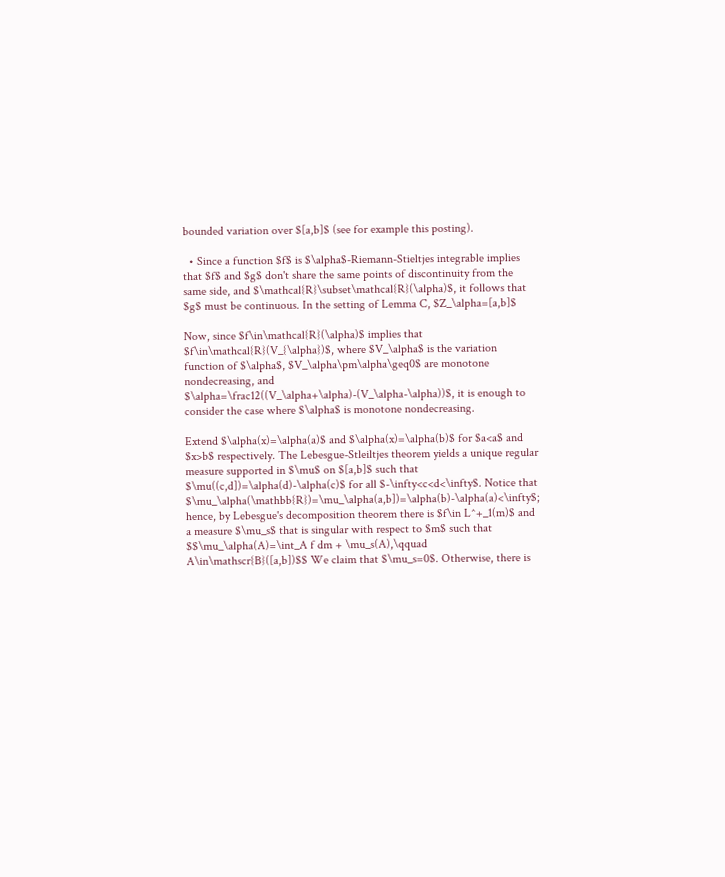bounded variation over $[a,b]$ (see for example this posting).

  • Since a function $f$ is $\alpha$-Riemann-Stieltjes integrable implies that $f$ and $g$ don't share the same points of discontinuity from the same side, and $\mathcal{R}\subset\mathcal{R}(\alpha)$, it follows that $g$ must be continuous. In the setting of Lemma C, $Z_\alpha=[a,b]$

Now, since $f\in\mathcal{R}(\alpha)$ implies that $f\in\mathcal{R}(V_{\alpha})$, where $V_\alpha$ is the variation function of $\alpha$, $V_\alpha\pm\alpha\geq0$ are monotone nondecreasing, and $\alpha=\frac12((V_\alpha+\alpha)-(V_\alpha-\alpha))$, it is enough to consider the case where $\alpha$ is monotone nondecreasing.

Extend $\alpha(x)=\alpha(a)$ and $\alpha(x)=\alpha(b)$ for $a<a$ and $x>b$ respectively. The Lebesgue-Stleiltjes theorem yields a unique regular measure supported in $\mu$ on $[a,b]$ such that $\mu((c,d])=\alpha(d)-\alpha(c)$ for all $-\infty<c<d<\infty$. Notice that $\mu_\alpha(\mathbb{R})=\mu_\alpha(a,b])=\alpha(b)-\alpha(a)<\infty$; hence, by Lebesgue's decomposition theorem there is $f\in L^+_1(m)$ and a measure $\mu_s$ that is singular with respect to $m$ such that $$\mu_\alpha(A)=\int_A f dm + \mu_s(A),\qquad A\in\mathscr{B}([a,b])$$ We claim that $\mu_s=0$. Otherwise, there is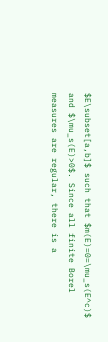$E\subset[a,b]$ such that $m(E)=0=\mu_s(E^c)$ and $\mu_s(E)>0$. Since all finite Borel measures are regular, there is a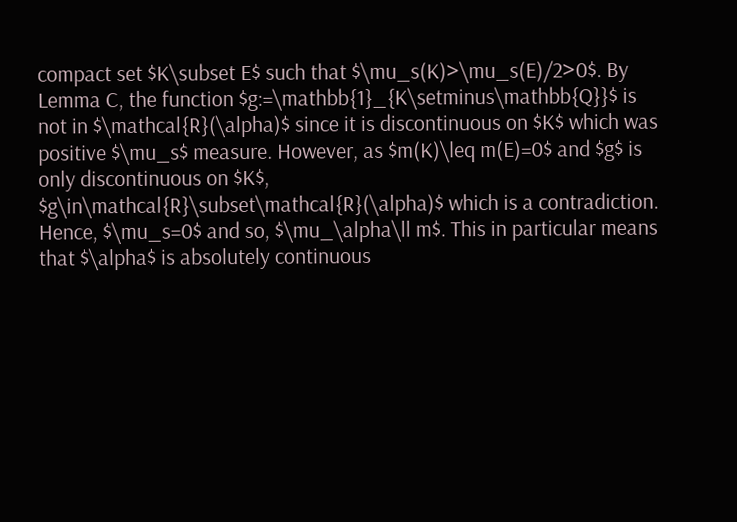compact set $K\subset E$ such that $\mu_s(K)>\mu_s(E)/2>0$. By Lemma C, the function $g:=\mathbb{1}_{K\setminus\mathbb{Q}}$ is not in $\mathcal{R}(\alpha)$ since it is discontinuous on $K$ which was positive $\mu_s$ measure. However, as $m(K)\leq m(E)=0$ and $g$ is only discontinuous on $K$, $g\in\mathcal{R}\subset\mathcal{R}(\alpha)$ which is a contradiction. Hence, $\mu_s=0$ and so, $\mu_\alpha\ll m$. This in particular means that $\alpha$ is absolutely continuous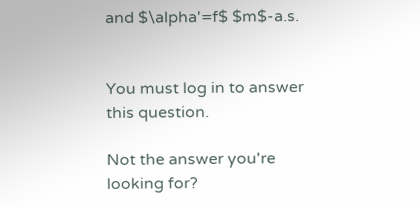and $\alpha'=f$ $m$-a.s.


You must log in to answer this question.

Not the answer you're looking for?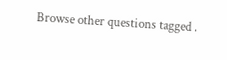Browse other questions tagged .